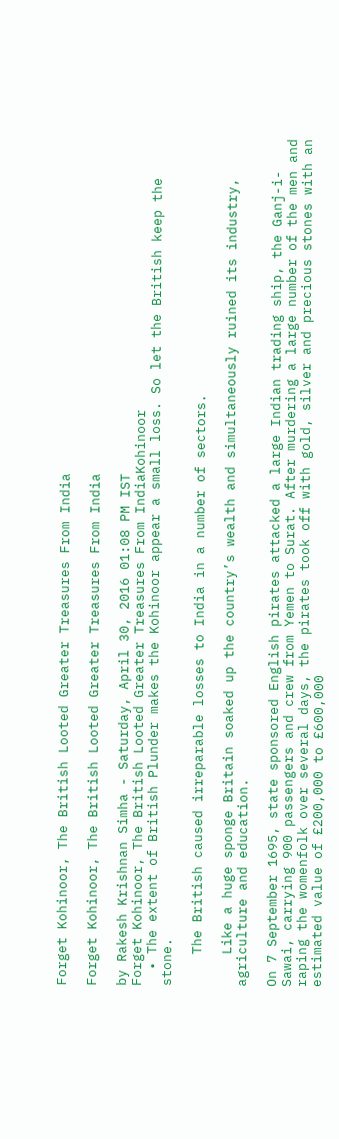Forget Kohinoor, The British Looted Greater Treasures From India

Forget Kohinoor, The British Looted Greater Treasures From India

by Rakesh Krishnan Simha - Saturday, April 30, 2016 01:08 PM IST
Forget Kohinoor, The British Looted Greater Treasures From IndiaKohinoor
  • The extent of British Plunder makes the Kohinoor appear a small loss. So let the British keep the stone.

    The British caused irreparable losses to India in a number of sectors.

    Like a huge sponge Britain soaked up the country’s wealth and simultaneously ruined its industry, agriculture and education.

On 7 September 1695, state sponsored English pirates attacked a large Indian trading ship, the Ganj-i-Sawai, carrying 900 passengers and crew from Yemen to Surat. After murdering a large number of the men and raping the womenfolk over several days, the pirates took off with gold, silver and precious stones with an estimated value of £200,000 to £600,000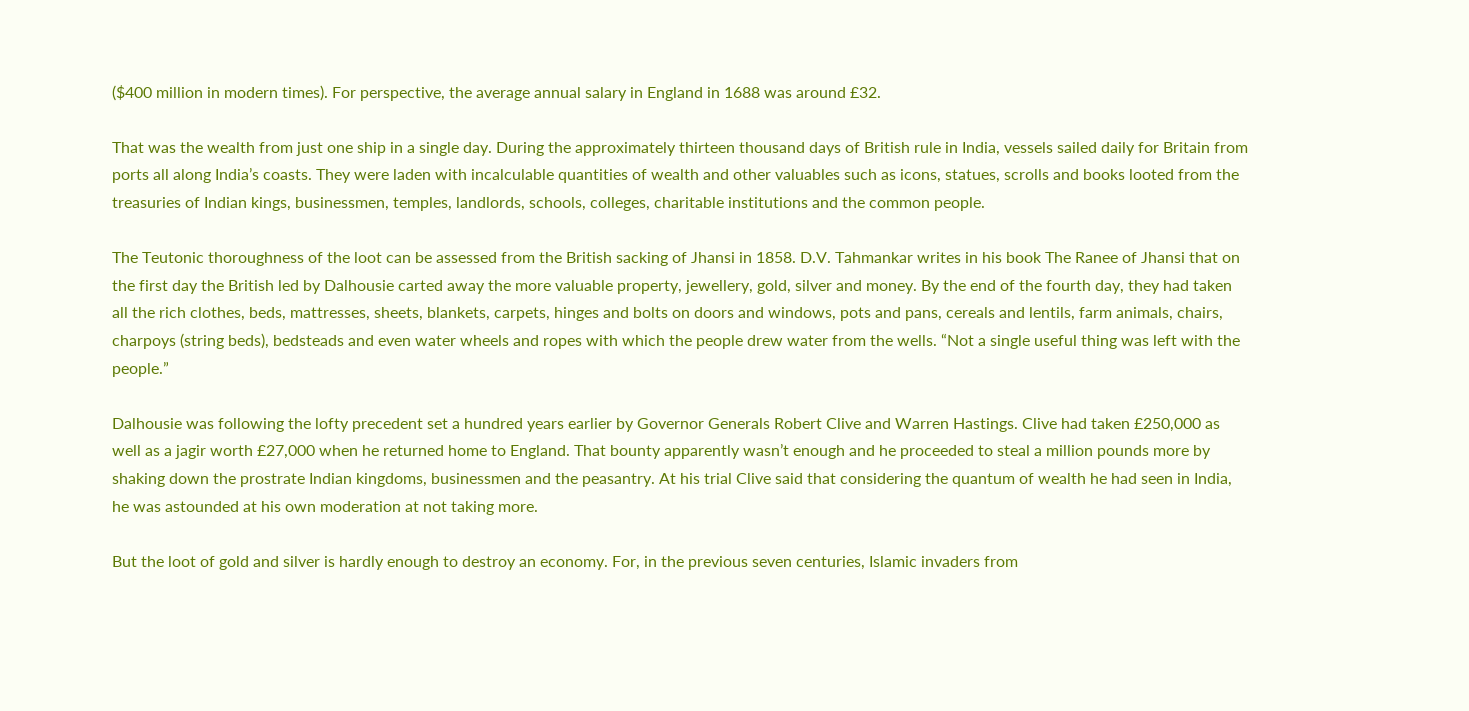($400 million in modern times). For perspective, the average annual salary in England in 1688 was around £32.

That was the wealth from just one ship in a single day. During the approximately thirteen thousand days of British rule in India, vessels sailed daily for Britain from ports all along India’s coasts. They were laden with incalculable quantities of wealth and other valuables such as icons, statues, scrolls and books looted from the treasuries of Indian kings, businessmen, temples, landlords, schools, colleges, charitable institutions and the common people.

The Teutonic thoroughness of the loot can be assessed from the British sacking of Jhansi in 1858. D.V. Tahmankar writes in his book The Ranee of Jhansi that on the first day the British led by Dalhousie carted away the more valuable property, jewellery, gold, silver and money. By the end of the fourth day, they had taken all the rich clothes, beds, mattresses, sheets, blankets, carpets, hinges and bolts on doors and windows, pots and pans, cereals and lentils, farm animals, chairs, charpoys (string beds), bedsteads and even water wheels and ropes with which the people drew water from the wells. “Not a single useful thing was left with the people.”

Dalhousie was following the lofty precedent set a hundred years earlier by Governor Generals Robert Clive and Warren Hastings. Clive had taken £250,000 as well as a jagir worth £27,000 when he returned home to England. That bounty apparently wasn’t enough and he proceeded to steal a million pounds more by shaking down the prostrate Indian kingdoms, businessmen and the peasantry. At his trial Clive said that considering the quantum of wealth he had seen in India, he was astounded at his own moderation at not taking more.

But the loot of gold and silver is hardly enough to destroy an economy. For, in the previous seven centuries, Islamic invaders from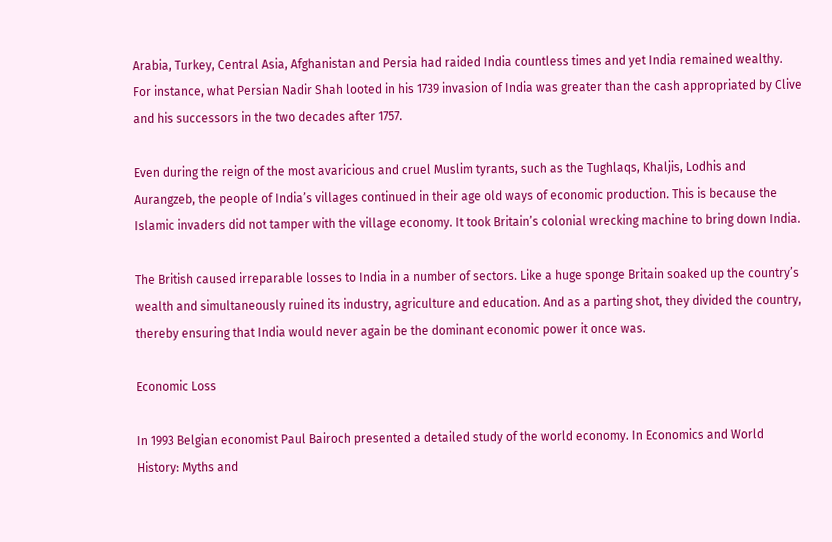Arabia, Turkey, Central Asia, Afghanistan and Persia had raided India countless times and yet India remained wealthy. For instance, what Persian Nadir Shah looted in his 1739 invasion of India was greater than the cash appropriated by Clive and his successors in the two decades after 1757.

Even during the reign of the most avaricious and cruel Muslim tyrants, such as the Tughlaqs, Khaljis, Lodhis and Aurangzeb, the people of India’s villages continued in their age old ways of economic production. This is because the Islamic invaders did not tamper with the village economy. It took Britain’s colonial wrecking machine to bring down India.

The British caused irreparable losses to India in a number of sectors. Like a huge sponge Britain soaked up the country’s wealth and simultaneously ruined its industry, agriculture and education. And as a parting shot, they divided the country, thereby ensuring that India would never again be the dominant economic power it once was.

Economic Loss

In 1993 Belgian economist Paul Bairoch presented a detailed study of the world economy. In Economics and World History: Myths and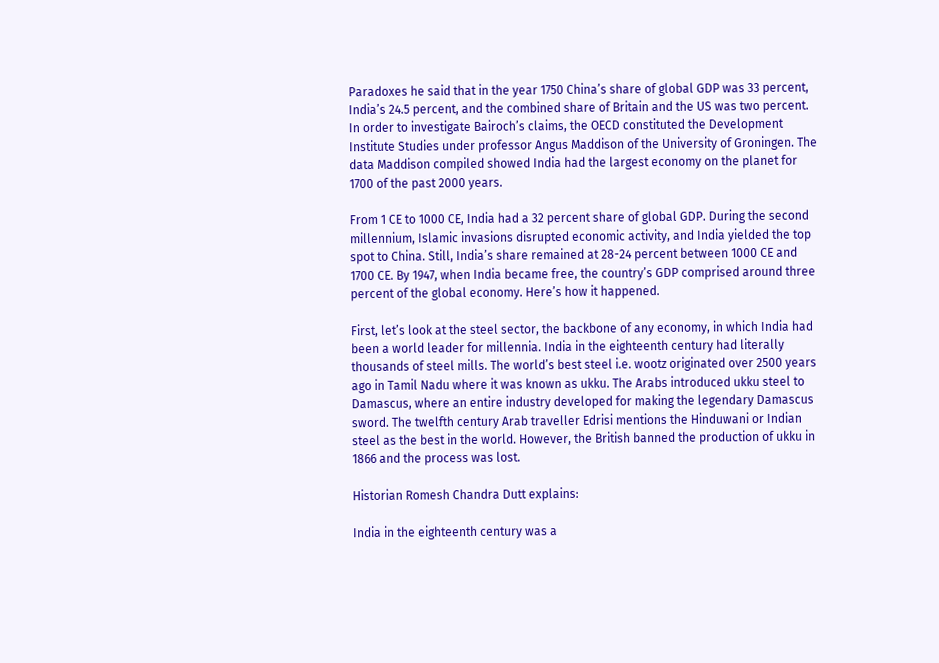Paradoxes he said that in the year 1750 China’s share of global GDP was 33 percent, India’s 24.5 percent, and the combined share of Britain and the US was two percent. In order to investigate Bairoch’s claims, the OECD constituted the Development Institute Studies under professor Angus Maddison of the University of Groningen. The data Maddison compiled showed India had the largest economy on the planet for 1700 of the past 2000 years.

From 1 CE to 1000 CE, India had a 32 percent share of global GDP. During the second millennium, Islamic invasions disrupted economic activity, and India yielded the top spot to China. Still, India’s share remained at 28-24 percent between 1000 CE and 1700 CE. By 1947, when India became free, the country’s GDP comprised around three percent of the global economy. Here’s how it happened.

First, let’s look at the steel sector, the backbone of any economy, in which India had been a world leader for millennia. India in the eighteenth century had literally thousands of steel mills. The world’s best steel i.e. wootz originated over 2500 years ago in Tamil Nadu where it was known as ukku. The Arabs introduced ukku steel to Damascus, where an entire industry developed for making the legendary Damascus sword. The twelfth century Arab traveller Edrisi mentions the Hinduwani or Indian steel as the best in the world. However, the British banned the production of ukku in 1866 and the process was lost.

Historian Romesh Chandra Dutt explains:

India in the eighteenth century was a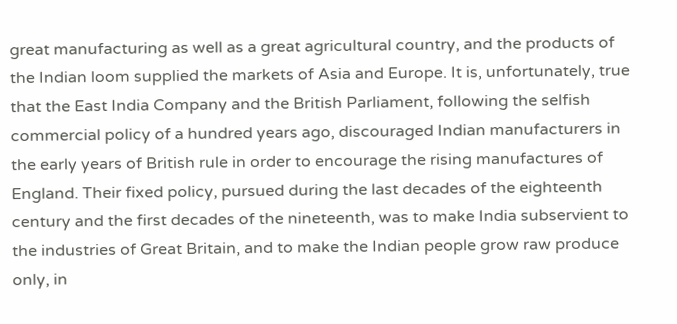great manufacturing as well as a great agricultural country, and the products of the Indian loom supplied the markets of Asia and Europe. It is, unfortunately, true that the East India Company and the British Parliament, following the selfish commercial policy of a hundred years ago, discouraged Indian manufacturers in the early years of British rule in order to encourage the rising manufactures of England. Their fixed policy, pursued during the last decades of the eighteenth century and the first decades of the nineteenth, was to make India subservient to the industries of Great Britain, and to make the Indian people grow raw produce only, in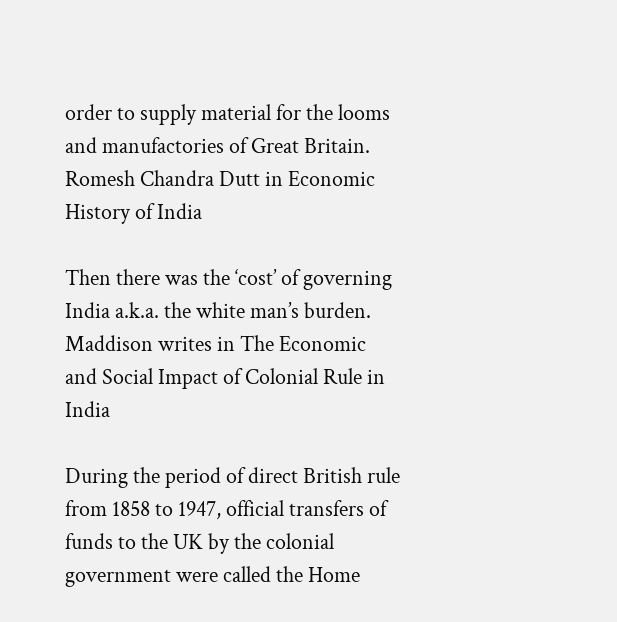order to supply material for the looms and manufactories of Great Britain.
Romesh Chandra Dutt in Economic History of India

Then there was the ‘cost’ of governing India a.k.a. the white man’s burden. Maddison writes in The Economic and Social Impact of Colonial Rule in India

During the period of direct British rule from 1858 to 1947, official transfers of funds to the UK by the colonial government were called the Home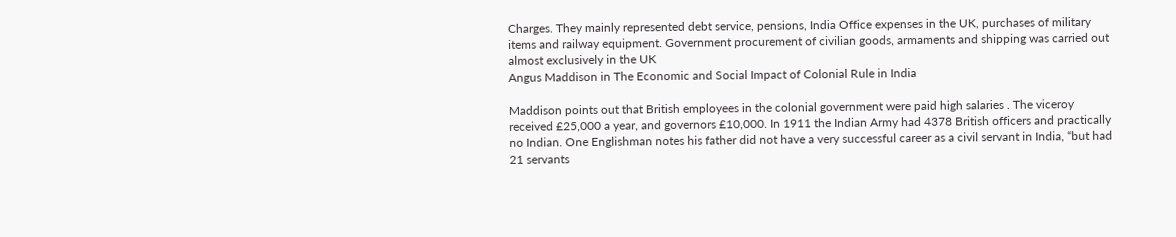Charges. They mainly represented debt service, pensions, India Office expenses in the UK, purchases of military items and railway equipment. Government procurement of civilian goods, armaments and shipping was carried out almost exclusively in the UK
Angus Maddison in The Economic and Social Impact of Colonial Rule in India

Maddison points out that British employees in the colonial government were paid high salaries . The viceroy received £25,000 a year, and governors £10,000. In 1911 the Indian Army had 4378 British officers and practically no Indian. One Englishman notes his father did not have a very successful career as a civil servant in India, “but had 21 servants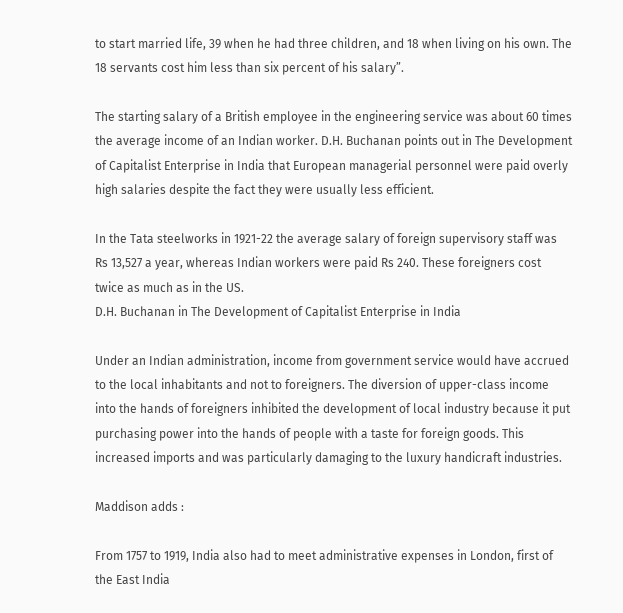to start married life, 39 when he had three children, and 18 when living on his own. The 18 servants cost him less than six percent of his salary”.

The starting salary of a British employee in the engineering service was about 60 times the average income of an Indian worker. D.H. Buchanan points out in The Development of Capitalist Enterprise in India that European managerial personnel were paid overly high salaries despite the fact they were usually less efficient.

In the Tata steelworks in 1921-22 the average salary of foreign supervisory staff was Rs 13,527 a year, whereas Indian workers were paid Rs 240. These foreigners cost twice as much as in the US.
D.H. Buchanan in The Development of Capitalist Enterprise in India

Under an Indian administration, income from government service would have accrued to the local inhabitants and not to foreigners. The diversion of upper-class income into the hands of foreigners inhibited the development of local industry because it put purchasing power into the hands of people with a taste for foreign goods. This increased imports and was particularly damaging to the luxury handicraft industries.

Maddison adds :

From 1757 to 1919, India also had to meet administrative expenses in London, first of the East India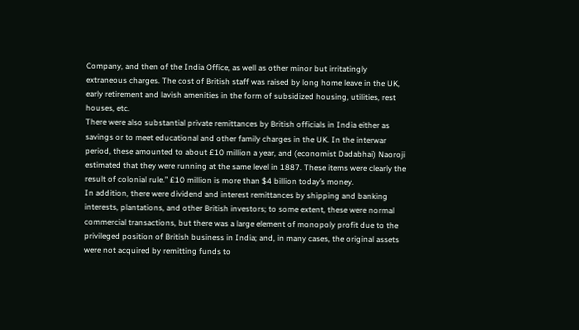Company, and then of the India Office, as well as other minor but irritatingly extraneous charges. The cost of British staff was raised by long home leave in the UK, early retirement and lavish amenities in the form of subsidized housing, utilities, rest houses, etc.
There were also substantial private remittances by British officials in India either as savings or to meet educational and other family charges in the UK. In the interwar period, these amounted to about £10 million a year, and (economist Dadabhai) Naoroji estimated that they were running at the same level in 1887. These items were clearly the result of colonial rule.” £10 million is more than $4 billion today’s money.
In addition, there were dividend and interest remittances by shipping and banking interests, plantations, and other British investors; to some extent, these were normal commercial transactions, but there was a large element of monopoly profit due to the privileged position of British business in India; and, in many cases, the original assets were not acquired by remitting funds to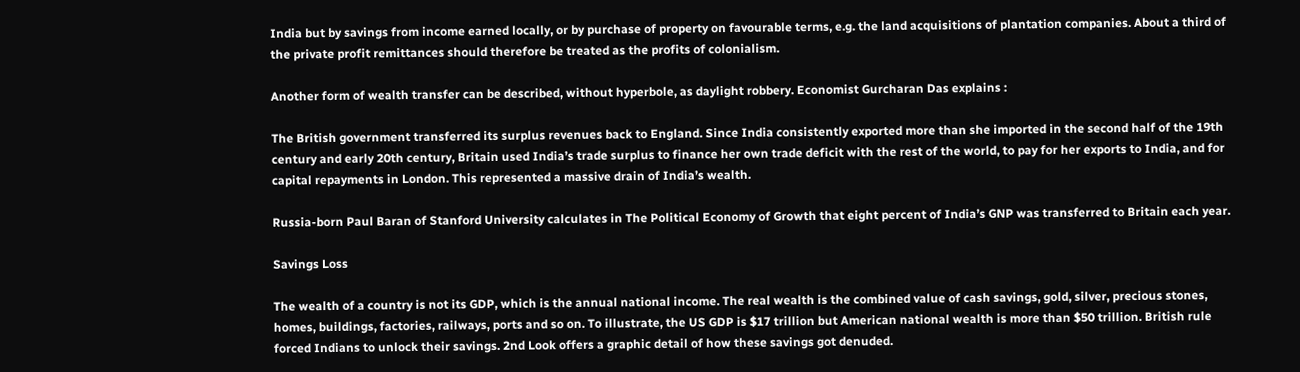India but by savings from income earned locally, or by purchase of property on favourable terms, e.g. the land acquisitions of plantation companies. About a third of the private profit remittances should therefore be treated as the profits of colonialism.

Another form of wealth transfer can be described, without hyperbole, as daylight robbery. Economist Gurcharan Das explains :

The British government transferred its surplus revenues back to England. Since India consistently exported more than she imported in the second half of the 19th century and early 20th century, Britain used India’s trade surplus to finance her own trade deficit with the rest of the world, to pay for her exports to India, and for capital repayments in London. This represented a massive drain of India’s wealth.

Russia-born Paul Baran of Stanford University calculates in The Political Economy of Growth that eight percent of India’s GNP was transferred to Britain each year.

Savings Loss

The wealth of a country is not its GDP, which is the annual national income. The real wealth is the combined value of cash savings, gold, silver, precious stones, homes, buildings, factories, railways, ports and so on. To illustrate, the US GDP is $17 trillion but American national wealth is more than $50 trillion. British rule forced Indians to unlock their savings. 2nd Look offers a graphic detail of how these savings got denuded.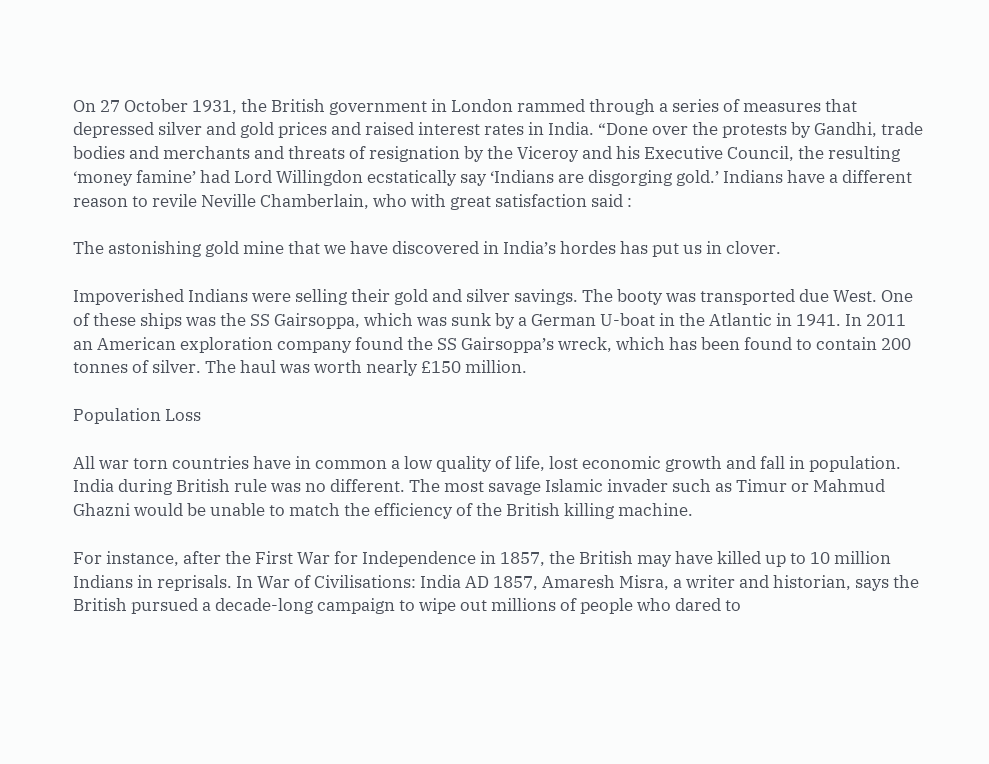On 27 October 1931, the British government in London rammed through a series of measures that depressed silver and gold prices and raised interest rates in India. “Done over the protests by Gandhi, trade bodies and merchants and threats of resignation by the Viceroy and his Executive Council, the resulting ‘money famine’ had Lord Willingdon ecstatically say ‘Indians are disgorging gold.’ Indians have a different reason to revile Neville Chamberlain, who with great satisfaction said :

The astonishing gold mine that we have discovered in India’s hordes has put us in clover.

Impoverished Indians were selling their gold and silver savings. The booty was transported due West. One of these ships was the SS Gairsoppa, which was sunk by a German U-boat in the Atlantic in 1941. In 2011 an American exploration company found the SS Gairsoppa’s wreck, which has been found to contain 200 tonnes of silver. The haul was worth nearly £150 million.

Population Loss

All war torn countries have in common a low quality of life, lost economic growth and fall in population. India during British rule was no different. The most savage Islamic invader such as Timur or Mahmud Ghazni would be unable to match the efficiency of the British killing machine.

For instance, after the First War for Independence in 1857, the British may have killed up to 10 million Indians in reprisals. In War of Civilisations: India AD 1857, Amaresh Misra, a writer and historian, says the British pursued a decade-long campaign to wipe out millions of people who dared to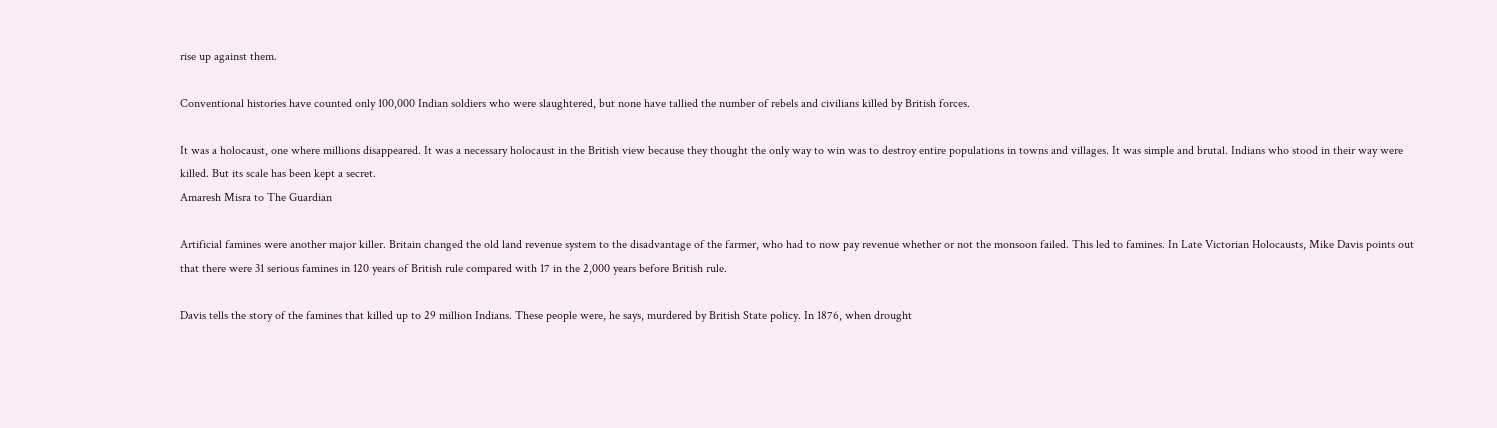rise up against them.

Conventional histories have counted only 100,000 Indian soldiers who were slaughtered, but none have tallied the number of rebels and civilians killed by British forces.

It was a holocaust, one where millions disappeared. It was a necessary holocaust in the British view because they thought the only way to win was to destroy entire populations in towns and villages. It was simple and brutal. Indians who stood in their way were killed. But its scale has been kept a secret.
Amaresh Misra to The Guardian

Artificial famines were another major killer. Britain changed the old land revenue system to the disadvantage of the farmer, who had to now pay revenue whether or not the monsoon failed. This led to famines. In Late Victorian Holocausts, Mike Davis points out that there were 31 serious famines in 120 years of British rule compared with 17 in the 2,000 years before British rule.

Davis tells the story of the famines that killed up to 29 million Indians. These people were, he says, murdered by British State policy. In 1876, when drought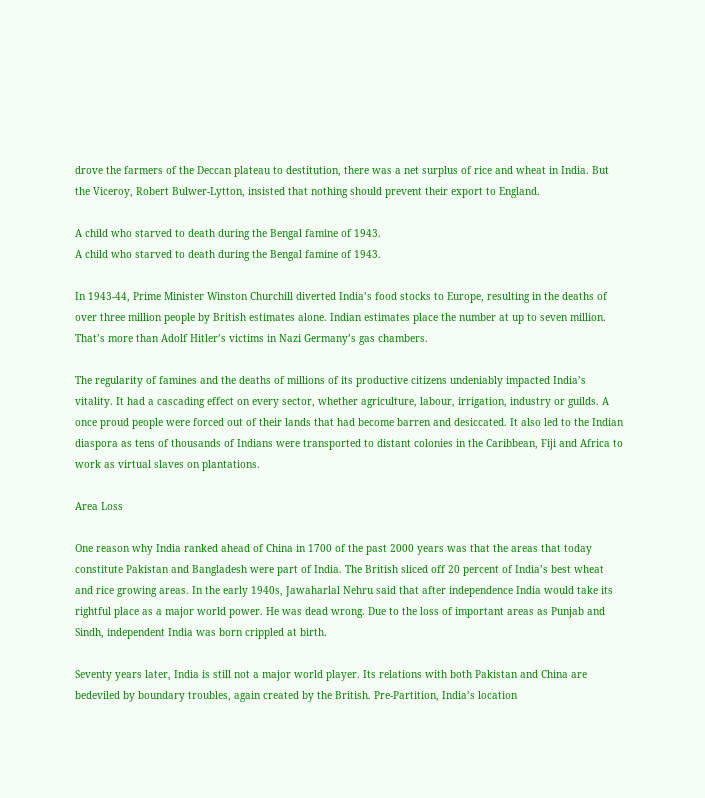drove the farmers of the Deccan plateau to destitution, there was a net surplus of rice and wheat in India. But the Viceroy, Robert Bulwer-Lytton, insisted that nothing should prevent their export to England.

A child who starved to death during the Bengal famine of 1943.
A child who starved to death during the Bengal famine of 1943.

In 1943-44, Prime Minister Winston Churchill diverted India’s food stocks to Europe, resulting in the deaths of over three million people by British estimates alone. Indian estimates place the number at up to seven million. That’s more than Adolf Hitler’s victims in Nazi Germany’s gas chambers.

The regularity of famines and the deaths of millions of its productive citizens undeniably impacted India’s vitality. It had a cascading effect on every sector, whether agriculture, labour, irrigation, industry or guilds. A once proud people were forced out of their lands that had become barren and desiccated. It also led to the Indian diaspora as tens of thousands of Indians were transported to distant colonies in the Caribbean, Fiji and Africa to work as virtual slaves on plantations.

Area Loss

One reason why India ranked ahead of China in 1700 of the past 2000 years was that the areas that today constitute Pakistan and Bangladesh were part of India. The British sliced off 20 percent of India’s best wheat and rice growing areas. In the early 1940s, Jawaharlal Nehru said that after independence India would take its rightful place as a major world power. He was dead wrong. Due to the loss of important areas as Punjab and Sindh, independent India was born crippled at birth.

Seventy years later, India is still not a major world player. Its relations with both Pakistan and China are bedeviled by boundary troubles, again created by the British. Pre-Partition, India’s location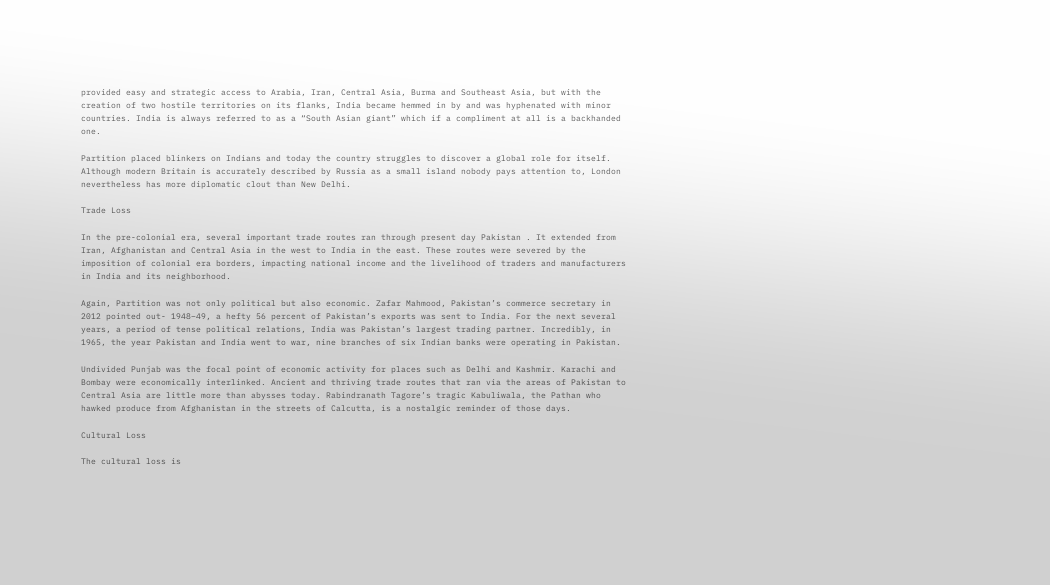provided easy and strategic access to Arabia, Iran, Central Asia, Burma and Southeast Asia, but with the creation of two hostile territories on its flanks, India became hemmed in by and was hyphenated with minor countries. India is always referred to as a “South Asian giant” which if a compliment at all is a backhanded one.

Partition placed blinkers on Indians and today the country struggles to discover a global role for itself. Although modern Britain is accurately described by Russia as a small island nobody pays attention to, London nevertheless has more diplomatic clout than New Delhi.

Trade Loss

In the pre-colonial era, several important trade routes ran through present day Pakistan . It extended from Iran, Afghanistan and Central Asia in the west to India in the east. These routes were severed by the imposition of colonial era borders, impacting national income and the livelihood of traders and manufacturers in India and its neighborhood.

Again, Partition was not only political but also economic. Zafar Mahmood, Pakistan’s commerce secretary in 2012 pointed out- 1948–49, a hefty 56 percent of Pakistan’s exports was sent to India. For the next several years, a period of tense political relations, India was Pakistan’s largest trading partner. Incredibly, in 1965, the year Pakistan and India went to war, nine branches of six Indian banks were operating in Pakistan.

Undivided Punjab was the focal point of economic activity for places such as Delhi and Kashmir. Karachi and Bombay were economically interlinked. Ancient and thriving trade routes that ran via the areas of Pakistan to Central Asia are little more than abysses today. Rabindranath Tagore’s tragic Kabuliwala, the Pathan who hawked produce from Afghanistan in the streets of Calcutta, is a nostalgic reminder of those days.

Cultural Loss

The cultural loss is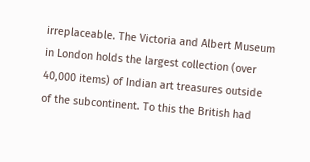irreplaceable. The Victoria and Albert Museum in London holds the largest collection (over 40,000 items) of Indian art treasures outside of the subcontinent. To this the British had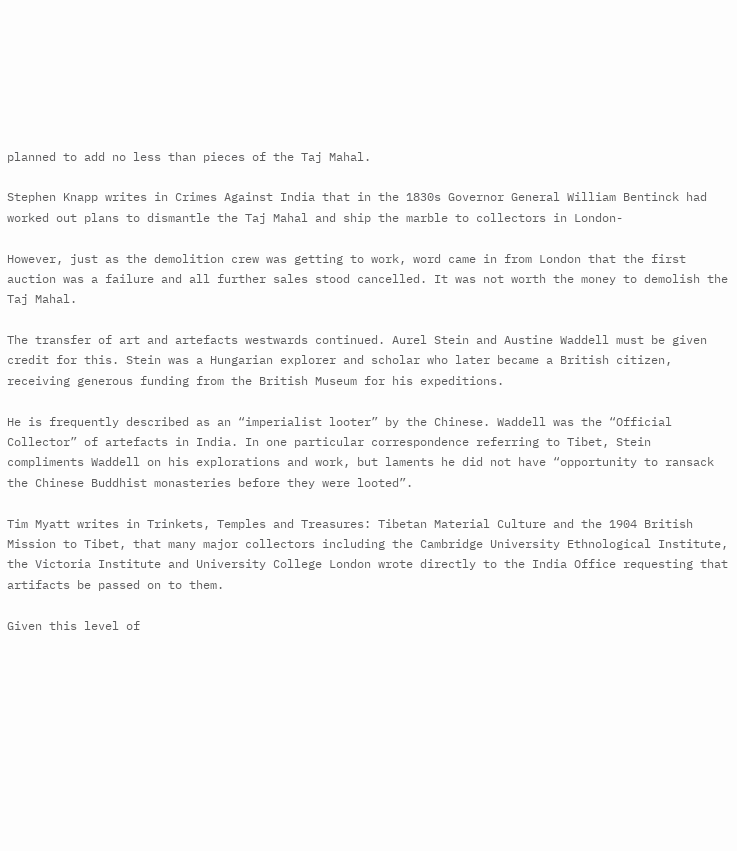planned to add no less than pieces of the Taj Mahal.

Stephen Knapp writes in Crimes Against India that in the 1830s Governor General William Bentinck had worked out plans to dismantle the Taj Mahal and ship the marble to collectors in London-

However, just as the demolition crew was getting to work, word came in from London that the first auction was a failure and all further sales stood cancelled. It was not worth the money to demolish the Taj Mahal.

The transfer of art and artefacts westwards continued. Aurel Stein and Austine Waddell must be given credit for this. Stein was a Hungarian explorer and scholar who later became a British citizen, receiving generous funding from the British Museum for his expeditions.

He is frequently described as an “imperialist looter” by the Chinese. Waddell was the “Official Collector” of artefacts in India. In one particular correspondence referring to Tibet, Stein compliments Waddell on his explorations and work, but laments he did not have “opportunity to ransack the Chinese Buddhist monasteries before they were looted”.

Tim Myatt writes in Trinkets, Temples and Treasures: Tibetan Material Culture and the 1904 British Mission to Tibet, that many major collectors including the Cambridge University Ethnological Institute, the Victoria Institute and University College London wrote directly to the India Office requesting that artifacts be passed on to them.

Given this level of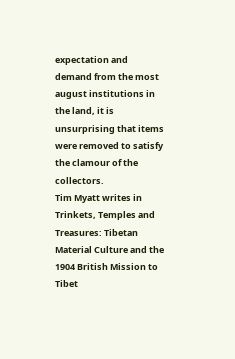expectation and demand from the most august institutions in the land, it is unsurprising that items were removed to satisfy the clamour of the collectors.
Tim Myatt writes in Trinkets, Temples and Treasures: Tibetan Material Culture and the 1904 British Mission to Tibet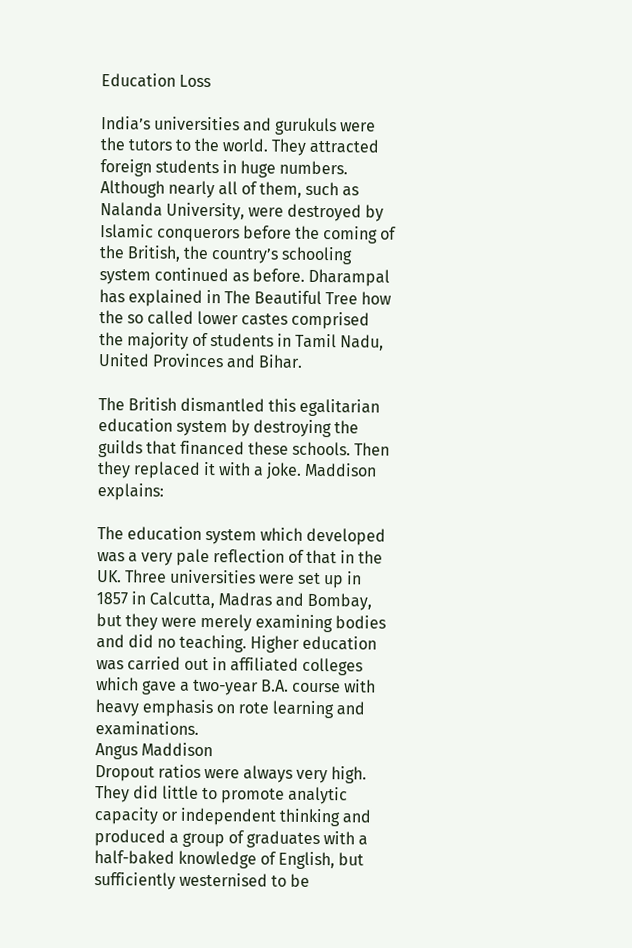Education Loss

India’s universities and gurukuls were the tutors to the world. They attracted foreign students in huge numbers. Although nearly all of them, such as Nalanda University, were destroyed by Islamic conquerors before the coming of the British, the country’s schooling system continued as before. Dharampal has explained in The Beautiful Tree how the so called lower castes comprised the majority of students in Tamil Nadu, United Provinces and Bihar.

The British dismantled this egalitarian education system by destroying the guilds that financed these schools. Then they replaced it with a joke. Maddison explains:

The education system which developed was a very pale reflection of that in the UK. Three universities were set up in 1857 in Calcutta, Madras and Bombay, but they were merely examining bodies and did no teaching. Higher education was carried out in affiliated colleges which gave a two-year B.A. course with heavy emphasis on rote learning and examinations.
Angus Maddison
Dropout ratios were always very high. They did little to promote analytic capacity or independent thinking and produced a group of graduates with a half-baked knowledge of English, but sufficiently westernised to be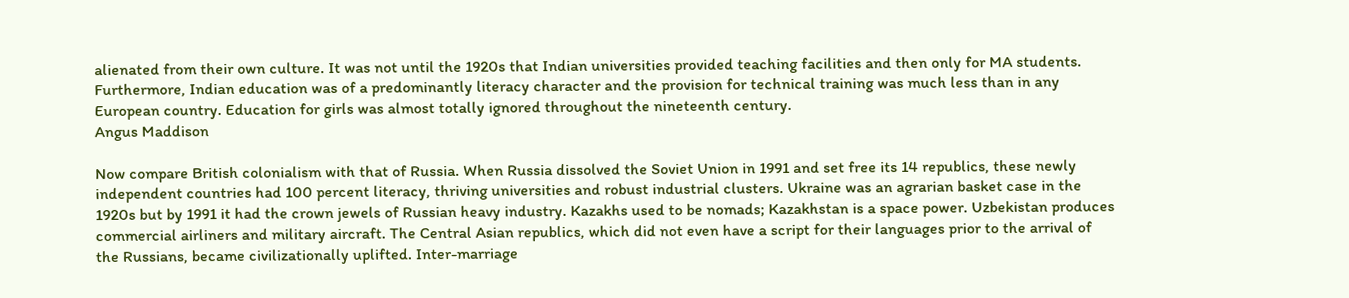alienated from their own culture. It was not until the 1920s that Indian universities provided teaching facilities and then only for MA students. Furthermore, Indian education was of a predominantly literacy character and the provision for technical training was much less than in any European country. Education for girls was almost totally ignored throughout the nineteenth century.
Angus Maddison

Now compare British colonialism with that of Russia. When Russia dissolved the Soviet Union in 1991 and set free its 14 republics, these newly independent countries had 100 percent literacy, thriving universities and robust industrial clusters. Ukraine was an agrarian basket case in the 1920s but by 1991 it had the crown jewels of Russian heavy industry. Kazakhs used to be nomads; Kazakhstan is a space power. Uzbekistan produces commercial airliners and military aircraft. The Central Asian republics, which did not even have a script for their languages prior to the arrival of the Russians, became civilizationally uplifted. Inter-marriage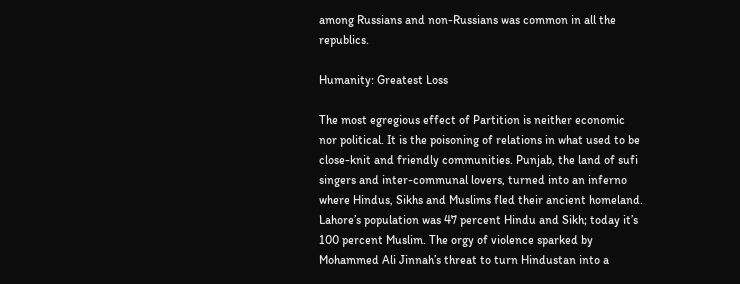among Russians and non-Russians was common in all the republics.

Humanity: Greatest Loss

The most egregious effect of Partition is neither economic nor political. It is the poisoning of relations in what used to be close-knit and friendly communities. Punjab, the land of sufi singers and inter-communal lovers, turned into an inferno where Hindus, Sikhs and Muslims fled their ancient homeland. Lahore’s population was 47 percent Hindu and Sikh; today it’s 100 percent Muslim. The orgy of violence sparked by Mohammed Ali Jinnah’s threat to turn Hindustan into a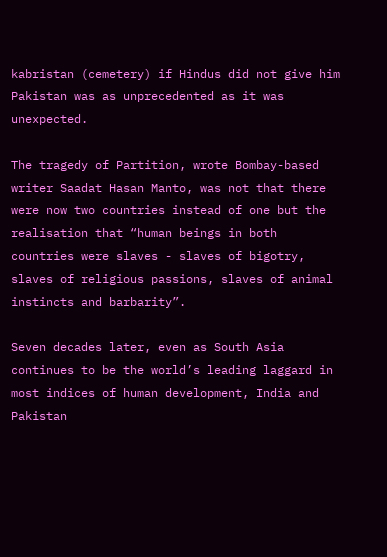kabristan (cemetery) if Hindus did not give him Pakistan was as unprecedented as it was unexpected.

The tragedy of Partition, wrote Bombay-based writer Saadat Hasan Manto, was not that there were now two countries instead of one but the realisation that “human beings in both countries were slaves - slaves of bigotry, slaves of religious passions, slaves of animal instincts and barbarity”.

Seven decades later, even as South Asia continues to be the world’s leading laggard in most indices of human development, India and Pakistan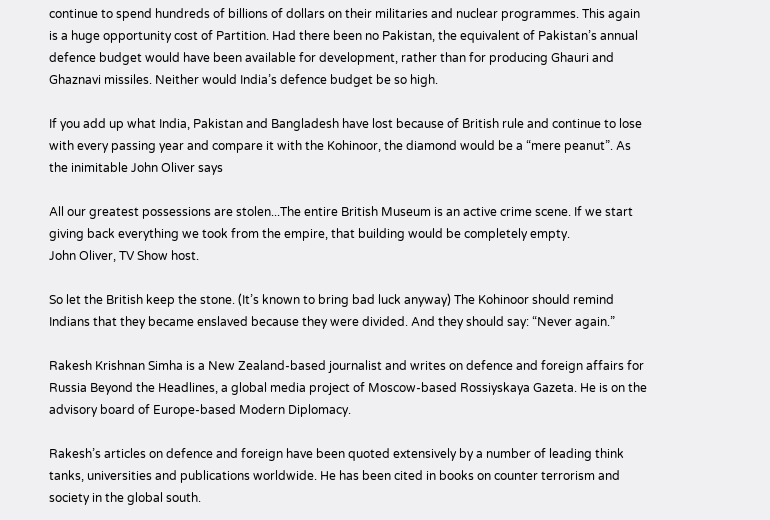continue to spend hundreds of billions of dollars on their militaries and nuclear programmes. This again is a huge opportunity cost of Partition. Had there been no Pakistan, the equivalent of Pakistan’s annual defence budget would have been available for development, rather than for producing Ghauri and Ghaznavi missiles. Neither would India’s defence budget be so high.

If you add up what India, Pakistan and Bangladesh have lost because of British rule and continue to lose with every passing year and compare it with the Kohinoor, the diamond would be a “mere peanut”. As the inimitable John Oliver says

All our greatest possessions are stolen...The entire British Museum is an active crime scene. If we start giving back everything we took from the empire, that building would be completely empty.
John Oliver, TV Show host.

So let the British keep the stone. (It’s known to bring bad luck anyway) The Kohinoor should remind Indians that they became enslaved because they were divided. And they should say: “Never again.”

Rakesh Krishnan Simha is a New Zealand-based journalist and writes on defence and foreign affairs for Russia Beyond the Headlines, a global media project of Moscow-based Rossiyskaya Gazeta. He is on the advisory board of Europe-based Modern Diplomacy.

Rakesh’s articles on defence and foreign have been quoted extensively by a number of leading think tanks, universities and publications worldwide. He has been cited in books on counter terrorism and society in the global south.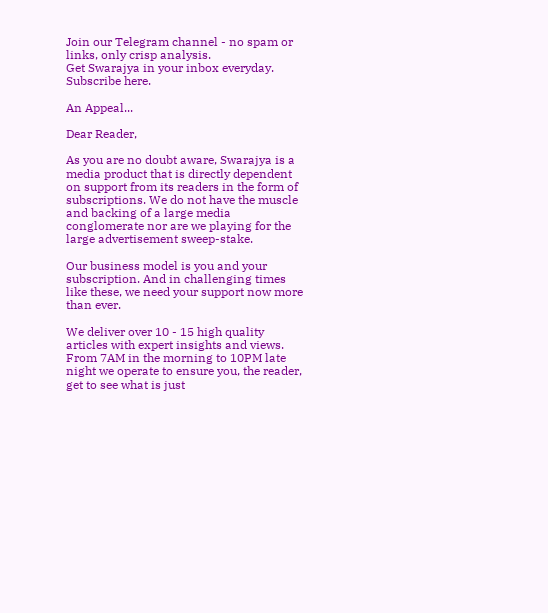Join our Telegram channel - no spam or links, only crisp analysis.
Get Swarajya in your inbox everyday. Subscribe here.

An Appeal...

Dear Reader,

As you are no doubt aware, Swarajya is a media product that is directly dependent on support from its readers in the form of subscriptions. We do not have the muscle and backing of a large media conglomerate nor are we playing for the large advertisement sweep-stake.

Our business model is you and your subscription. And in challenging times like these, we need your support now more than ever.

We deliver over 10 - 15 high quality articles with expert insights and views. From 7AM in the morning to 10PM late night we operate to ensure you, the reader, get to see what is just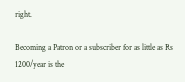right.

Becoming a Patron or a subscriber for as little as Rs 1200/year is the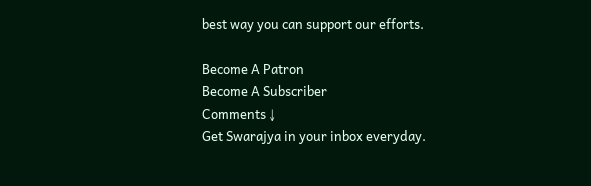best way you can support our efforts.

Become A Patron
Become A Subscriber
Comments ↓
Get Swarajya in your inbox everyday.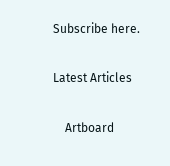Subscribe here.

Latest Articles

    Artboard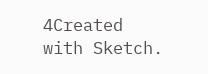4Created with Sketch.